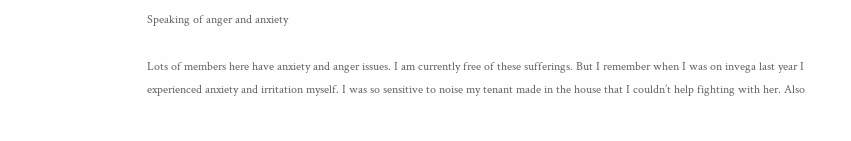Speaking of anger and anxiety

Lots of members here have anxiety and anger issues. I am currently free of these sufferings. But I remember when I was on invega last year I experienced anxiety and irritation myself. I was so sensitive to noise my tenant made in the house that I couldn’t help fighting with her. Also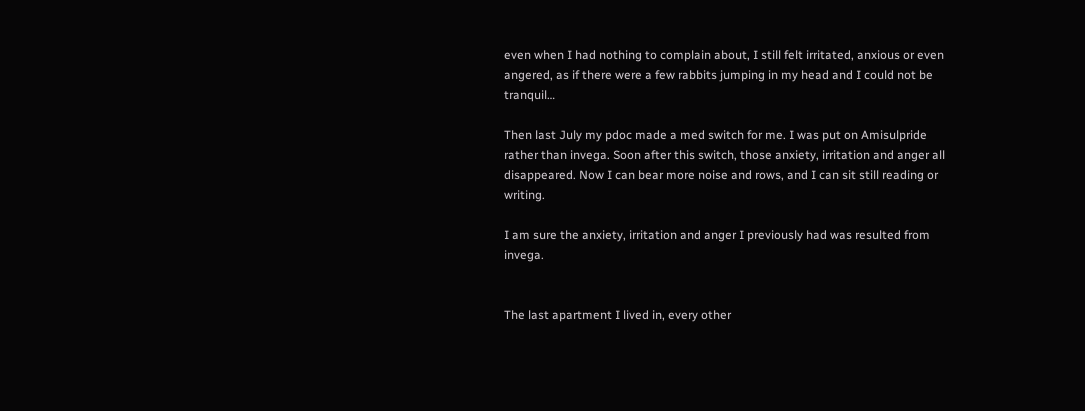even when I had nothing to complain about, I still felt irritated, anxious or even angered, as if there were a few rabbits jumping in my head and I could not be tranquil…

Then last July my pdoc made a med switch for me. I was put on Amisulpride rather than invega. Soon after this switch, those anxiety, irritation and anger all disappeared. Now I can bear more noise and rows, and I can sit still reading or writing.

I am sure the anxiety, irritation and anger I previously had was resulted from invega.


The last apartment I lived in, every other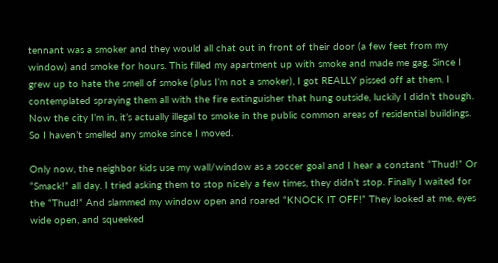tennant was a smoker and they would all chat out in front of their door (a few feet from my window) and smoke for hours. This filled my apartment up with smoke and made me gag. Since I grew up to hate the smell of smoke (plus I’m not a smoker), I got REALLY pissed off at them. I contemplated spraying them all with the fire extinguisher that hung outside, luckily I didn’t though. Now the city I’m in, it’s actually illegal to smoke in the public common areas of residential buildings. So I haven’t smelled any smoke since I moved.

Only now, the neighbor kids use my wall/window as a soccer goal and I hear a constant “Thud!” Or “Smack!” all day. I tried asking them to stop nicely a few times, they didn’t stop. Finally I waited for the “Thud!” And slammed my window open and roared “KNOCK IT OFF!” They looked at me, eyes wide open, and squeeked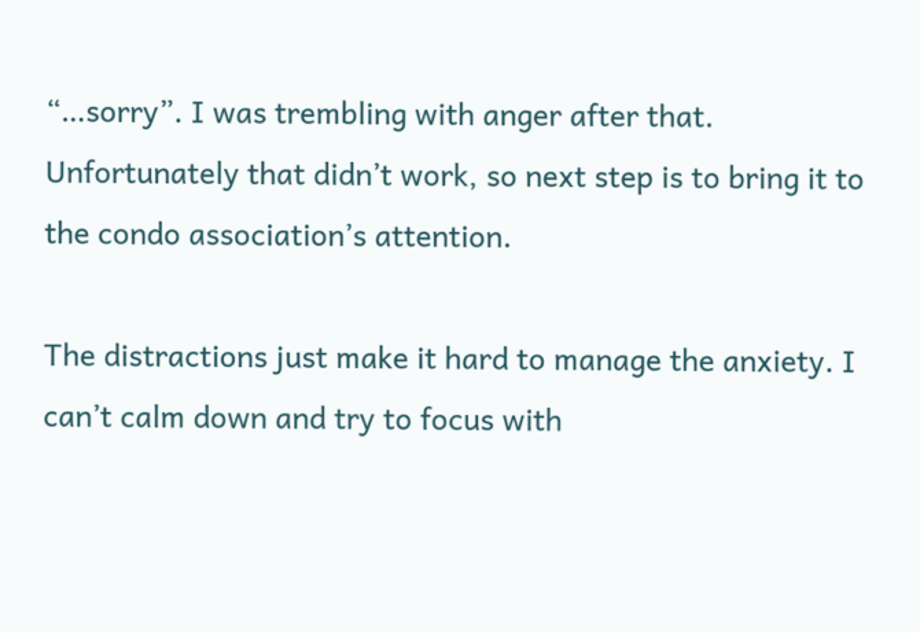“…sorry”. I was trembling with anger after that. Unfortunately that didn’t work, so next step is to bring it to the condo association’s attention.

The distractions just make it hard to manage the anxiety. I can’t calm down and try to focus with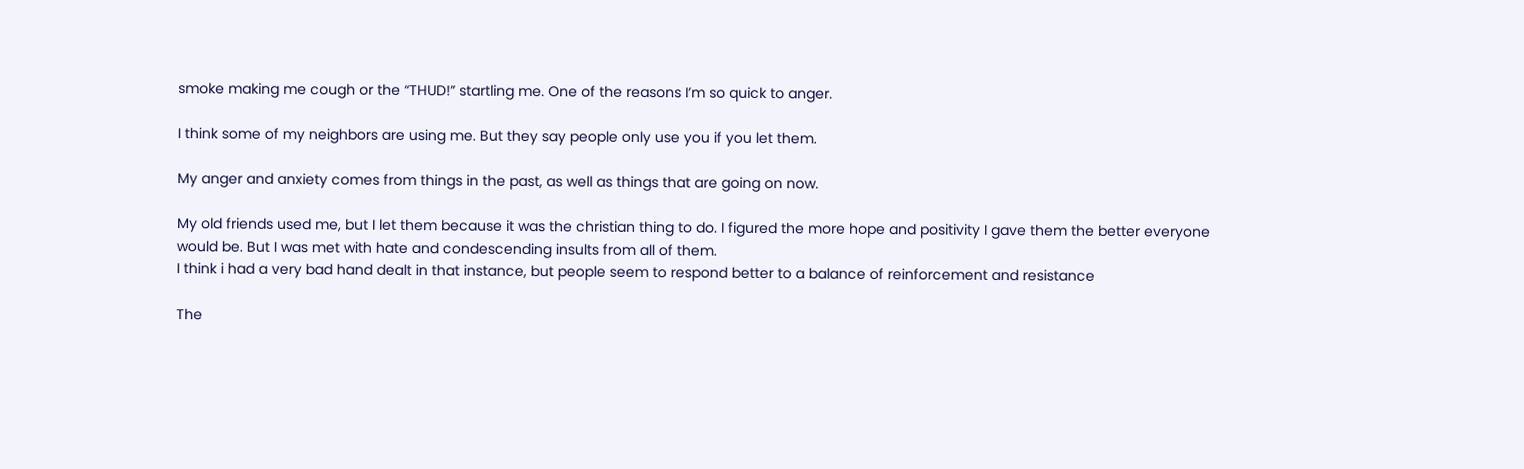smoke making me cough or the “THUD!” startling me. One of the reasons I’m so quick to anger.

I think some of my neighbors are using me. But they say people only use you if you let them.

My anger and anxiety comes from things in the past, as well as things that are going on now.

My old friends used me, but I let them because it was the christian thing to do. I figured the more hope and positivity I gave them the better everyone would be. But I was met with hate and condescending insults from all of them.
I think i had a very bad hand dealt in that instance, but people seem to respond better to a balance of reinforcement and resistance

The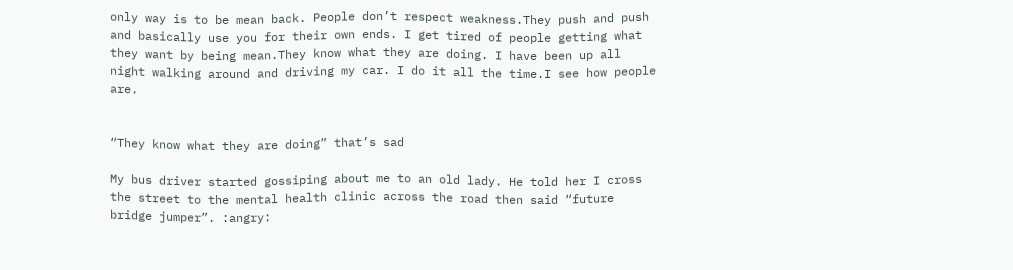only way is to be mean back. People don’t respect weakness.They push and push and basically use you for their own ends. I get tired of people getting what they want by being mean.They know what they are doing. I have been up all night walking around and driving my car. I do it all the time.I see how people are.


“They know what they are doing” that’s sad

My bus driver started gossiping about me to an old lady. He told her I cross the street to the mental health clinic across the road then said “future bridge jumper”. :angry: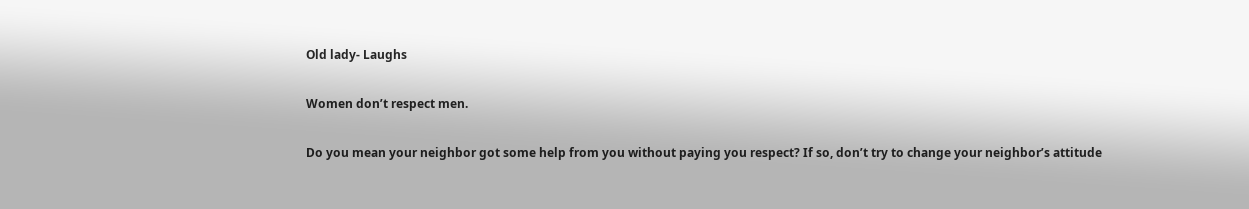Old lady- Laughs

Women don’t respect men.

Do you mean your neighbor got some help from you without paying you respect? If so, don’t try to change your neighbor’s attitude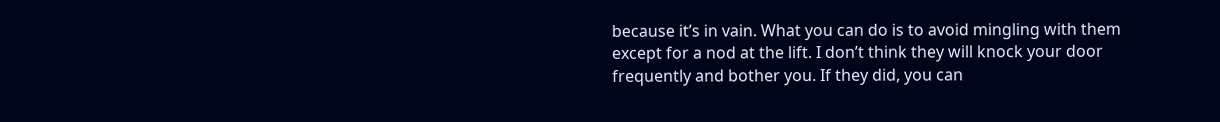because it’s in vain. What you can do is to avoid mingling with them except for a nod at the lift. I don’t think they will knock your door frequently and bother you. If they did, you can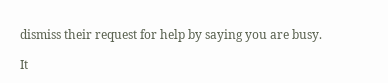dismiss their request for help by saying you are busy.

It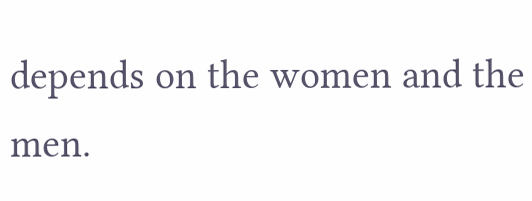depends on the women and the men.